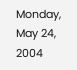Monday, May 24, 2004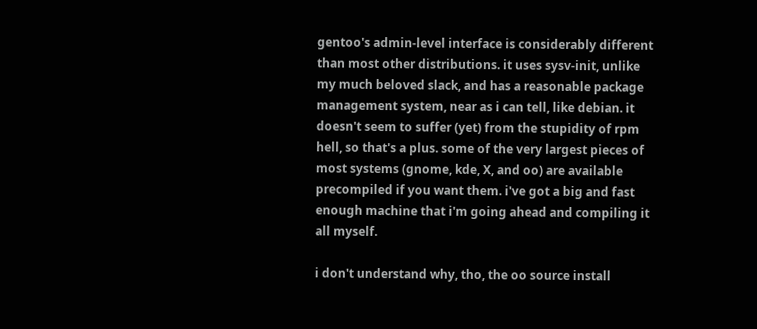gentoo's admin-level interface is considerably different than most other distributions. it uses sysv-init, unlike my much beloved slack, and has a reasonable package management system, near as i can tell, like debian. it doesn't seem to suffer (yet) from the stupidity of rpm hell, so that's a plus. some of the very largest pieces of most systems (gnome, kde, X, and oo) are available precompiled if you want them. i've got a big and fast enough machine that i'm going ahead and compiling it all myself.

i don't understand why, tho, the oo source install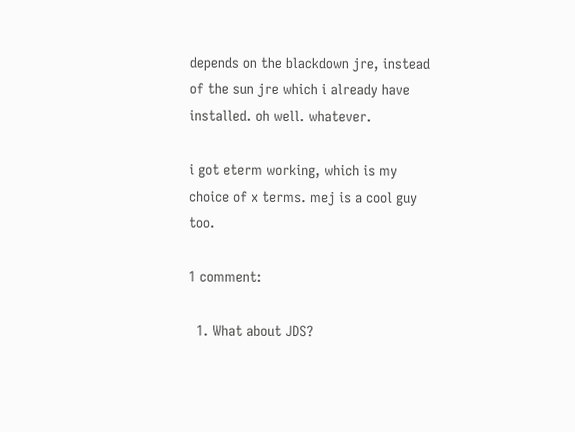depends on the blackdown jre, instead of the sun jre which i already have installed. oh well. whatever.

i got eterm working, which is my choice of x terms. mej is a cool guy too.

1 comment:

  1. What about JDS?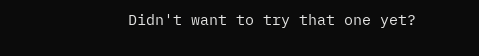Didn't want to try that one yet?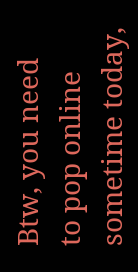Btw, you need to pop online sometime today,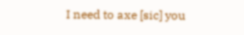I need to axe [sic] you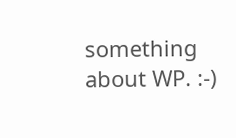something about WP. :-)